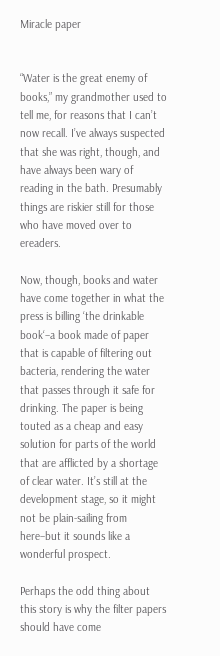Miracle paper


“Water is the great enemy of books,” my grandmother used to tell me, for reasons that I can’t now recall. I’ve always suspected that she was right, though, and have always been wary of reading in the bath. Presumably things are riskier still for those who have moved over to ereaders.

Now, though, books and water have come together in what the press is billing ‘the drinkable book‘–a book made of paper that is capable of filtering out bacteria, rendering the water that passes through it safe for drinking. The paper is being touted as a cheap and easy solution for parts of the world that are afflicted by a shortage of clear water. It’s still at the development stage, so it might not be plain-sailing from here–but it sounds like a wonderful prospect.

Perhaps the odd thing about this story is why the filter papers should have come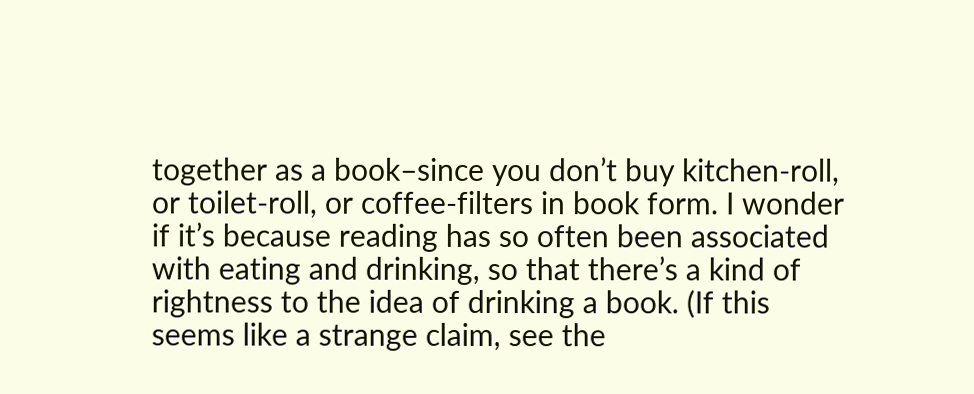together as a book–since you don’t buy kitchen-roll, or toilet-roll, or coffee-filters in book form. I wonder if it’s because reading has so often been associated with eating and drinking, so that there’s a kind of rightness to the idea of drinking a book. (If this seems like a strange claim, see the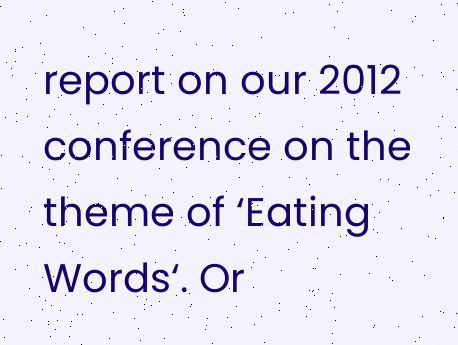report on our 2012 conference on the theme of ‘Eating Words‘. Or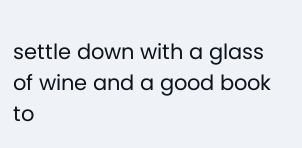settle down with a glass of wine and a good book to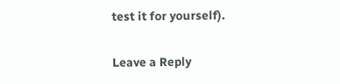test it for yourself).

Leave a Reply